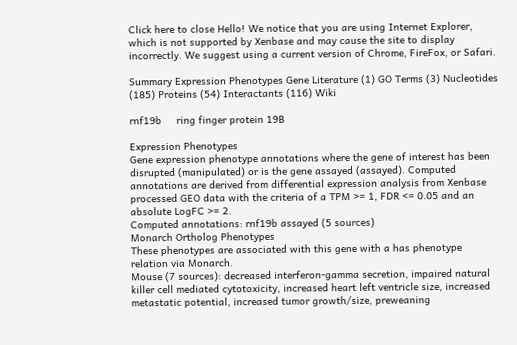Click here to close Hello! We notice that you are using Internet Explorer, which is not supported by Xenbase and may cause the site to display incorrectly. We suggest using a current version of Chrome, FireFox, or Safari.

Summary Expression Phenotypes Gene Literature (1) GO Terms (3) Nucleotides (185) Proteins (54) Interactants (116) Wiki

rnf19b     ring finger protein 19B

Expression Phenotypes
Gene expression phenotype annotations where the gene of interest has been disrupted (manipulated) or is the gene assayed (assayed). Computed annotations are derived from differential expression analysis from Xenbase processed GEO data with the criteria of a TPM >= 1, FDR <= 0.05 and an absolute LogFC >= 2.
Computed annotations: rnf19b assayed (5 sources)
Monarch Ortholog Phenotypes
These phenotypes are associated with this gene with a has phenotype relation via Monarch.
Mouse (7 sources): decreased interferon-gamma secretion, impaired natural killer cell mediated cytotoxicity, increased heart left ventricle size, increased metastatic potential, increased tumor growth/size, preweaning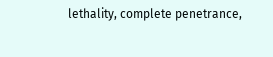lethality, complete penetrance,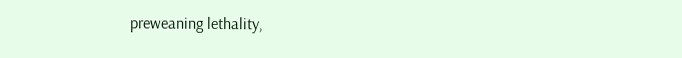preweaning lethality,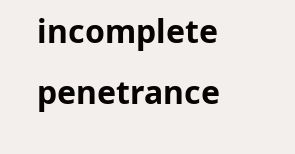incomplete penetrance